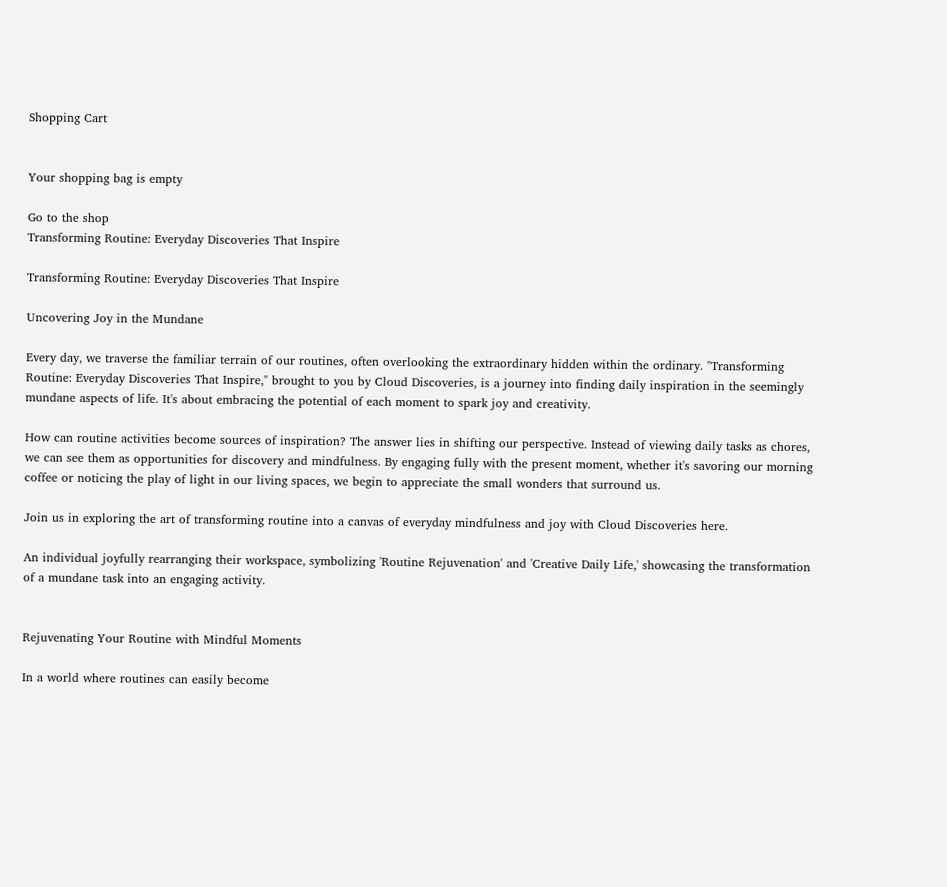Shopping Cart


Your shopping bag is empty

Go to the shop
Transforming Routine: Everyday Discoveries That Inspire

Transforming Routine: Everyday Discoveries That Inspire

Uncovering Joy in the Mundane

Every day, we traverse the familiar terrain of our routines, often overlooking the extraordinary hidden within the ordinary. "Transforming Routine: Everyday Discoveries That Inspire," brought to you by Cloud Discoveries, is a journey into finding daily inspiration in the seemingly mundane aspects of life. It's about embracing the potential of each moment to spark joy and creativity.

How can routine activities become sources of inspiration? The answer lies in shifting our perspective. Instead of viewing daily tasks as chores, we can see them as opportunities for discovery and mindfulness. By engaging fully with the present moment, whether it's savoring our morning coffee or noticing the play of light in our living spaces, we begin to appreciate the small wonders that surround us.

Join us in exploring the art of transforming routine into a canvas of everyday mindfulness and joy with Cloud Discoveries here.

An individual joyfully rearranging their workspace, symbolizing 'Routine Rejuvenation' and 'Creative Daily Life,' showcasing the transformation of a mundane task into an engaging activity.


Rejuvenating Your Routine with Mindful Moments

In a world where routines can easily become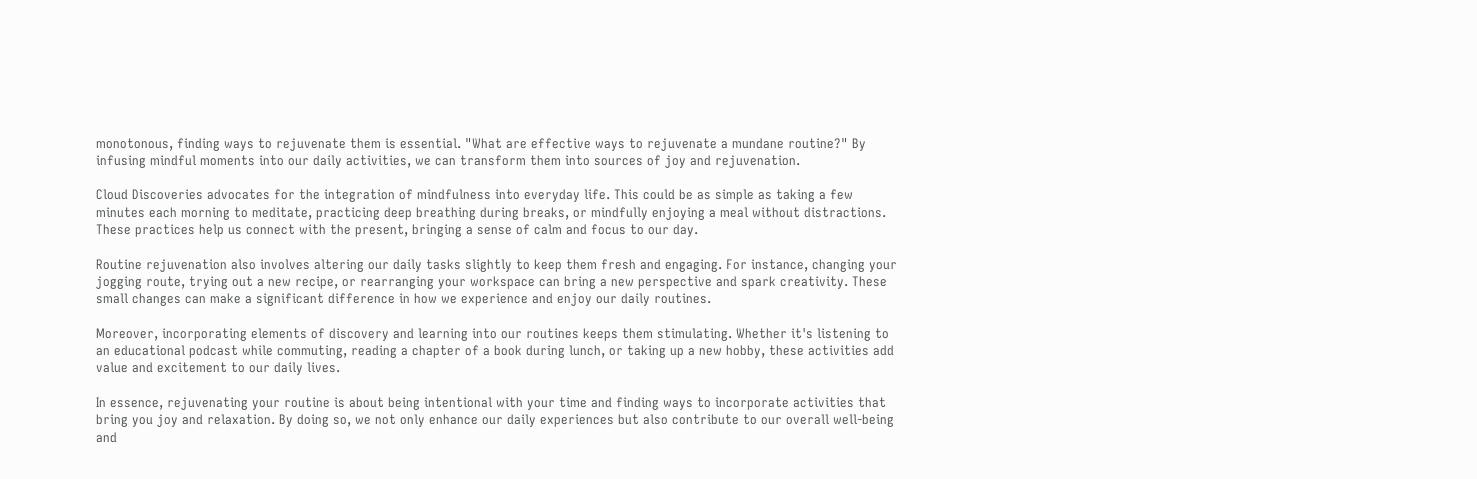monotonous, finding ways to rejuvenate them is essential. "What are effective ways to rejuvenate a mundane routine?" By infusing mindful moments into our daily activities, we can transform them into sources of joy and rejuvenation.

Cloud Discoveries advocates for the integration of mindfulness into everyday life. This could be as simple as taking a few minutes each morning to meditate, practicing deep breathing during breaks, or mindfully enjoying a meal without distractions. These practices help us connect with the present, bringing a sense of calm and focus to our day.

Routine rejuvenation also involves altering our daily tasks slightly to keep them fresh and engaging. For instance, changing your jogging route, trying out a new recipe, or rearranging your workspace can bring a new perspective and spark creativity. These small changes can make a significant difference in how we experience and enjoy our daily routines.

Moreover, incorporating elements of discovery and learning into our routines keeps them stimulating. Whether it's listening to an educational podcast while commuting, reading a chapter of a book during lunch, or taking up a new hobby, these activities add value and excitement to our daily lives.

In essence, rejuvenating your routine is about being intentional with your time and finding ways to incorporate activities that bring you joy and relaxation. By doing so, we not only enhance our daily experiences but also contribute to our overall well-being and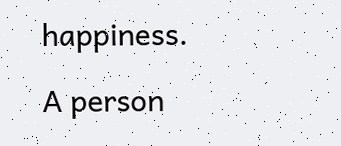happiness.

A person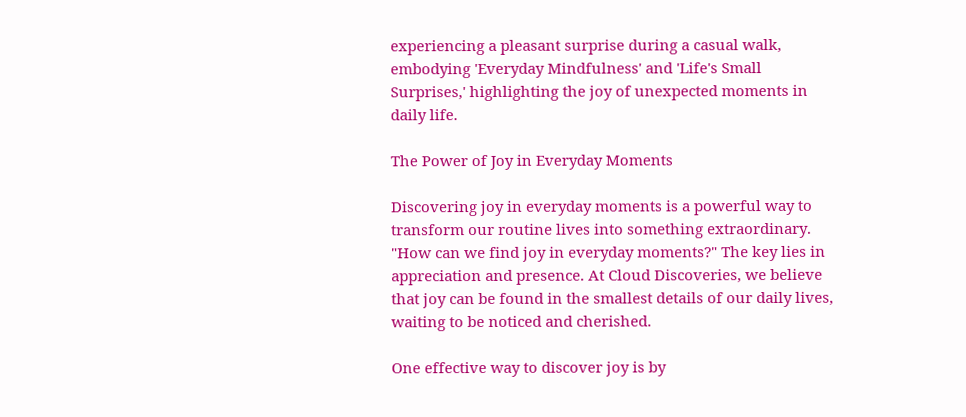experiencing a pleasant surprise during a casual walk, embodying 'Everyday Mindfulness' and 'Life's Small Surprises,' highlighting the joy of unexpected moments in daily life.

The Power of Joy in Everyday Moments

Discovering joy in everyday moments is a powerful way to transform our routine lives into something extraordinary. "How can we find joy in everyday moments?" The key lies in appreciation and presence. At Cloud Discoveries, we believe that joy can be found in the smallest details of our daily lives, waiting to be noticed and cherished.

One effective way to discover joy is by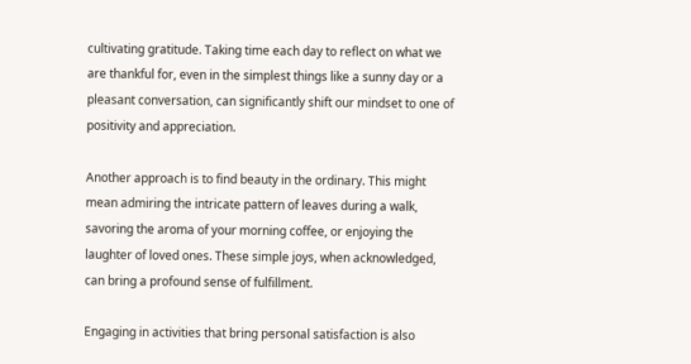cultivating gratitude. Taking time each day to reflect on what we are thankful for, even in the simplest things like a sunny day or a pleasant conversation, can significantly shift our mindset to one of positivity and appreciation.

Another approach is to find beauty in the ordinary. This might mean admiring the intricate pattern of leaves during a walk, savoring the aroma of your morning coffee, or enjoying the laughter of loved ones. These simple joys, when acknowledged, can bring a profound sense of fulfillment.

Engaging in activities that bring personal satisfaction is also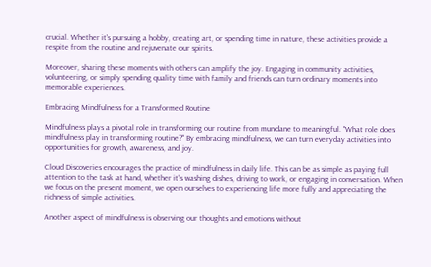crucial. Whether it's pursuing a hobby, creating art, or spending time in nature, these activities provide a respite from the routine and rejuvenate our spirits.

Moreover, sharing these moments with others can amplify the joy. Engaging in community activities, volunteering, or simply spending quality time with family and friends can turn ordinary moments into memorable experiences.

Embracing Mindfulness for a Transformed Routine

Mindfulness plays a pivotal role in transforming our routine from mundane to meaningful. "What role does mindfulness play in transforming routine?" By embracing mindfulness, we can turn everyday activities into opportunities for growth, awareness, and joy.

Cloud Discoveries encourages the practice of mindfulness in daily life. This can be as simple as paying full attention to the task at hand, whether it's washing dishes, driving to work, or engaging in conversation. When we focus on the present moment, we open ourselves to experiencing life more fully and appreciating the richness of simple activities.

Another aspect of mindfulness is observing our thoughts and emotions without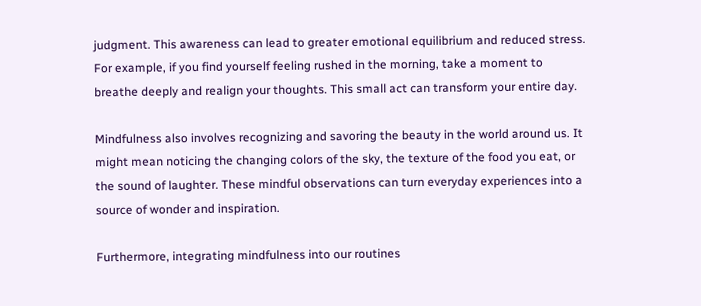judgment. This awareness can lead to greater emotional equilibrium and reduced stress. For example, if you find yourself feeling rushed in the morning, take a moment to breathe deeply and realign your thoughts. This small act can transform your entire day.

Mindfulness also involves recognizing and savoring the beauty in the world around us. It might mean noticing the changing colors of the sky, the texture of the food you eat, or the sound of laughter. These mindful observations can turn everyday experiences into a source of wonder and inspiration.

Furthermore, integrating mindfulness into our routines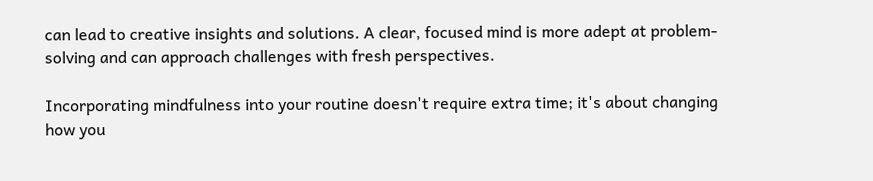can lead to creative insights and solutions. A clear, focused mind is more adept at problem-solving and can approach challenges with fresh perspectives.

Incorporating mindfulness into your routine doesn't require extra time; it's about changing how you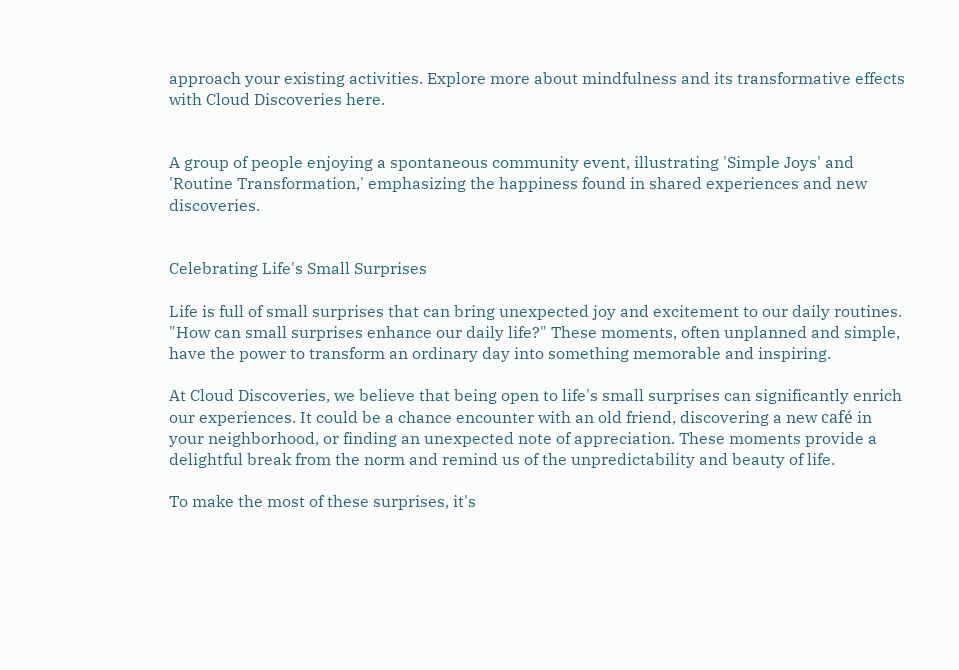approach your existing activities. Explore more about mindfulness and its transformative effects with Cloud Discoveries here.


A group of people enjoying a spontaneous community event, illustrating 'Simple Joys' and 'Routine Transformation,' emphasizing the happiness found in shared experiences and new discoveries.


Celebrating Life's Small Surprises

Life is full of small surprises that can bring unexpected joy and excitement to our daily routines. "How can small surprises enhance our daily life?" These moments, often unplanned and simple, have the power to transform an ordinary day into something memorable and inspiring.

At Cloud Discoveries, we believe that being open to life's small surprises can significantly enrich our experiences. It could be a chance encounter with an old friend, discovering a new café in your neighborhood, or finding an unexpected note of appreciation. These moments provide a delightful break from the norm and remind us of the unpredictability and beauty of life.

To make the most of these surprises, it's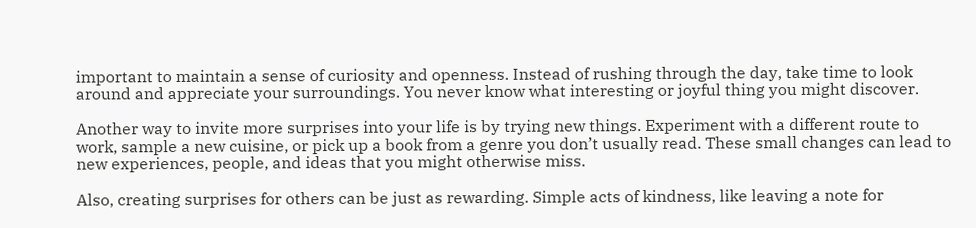important to maintain a sense of curiosity and openness. Instead of rushing through the day, take time to look around and appreciate your surroundings. You never know what interesting or joyful thing you might discover.

Another way to invite more surprises into your life is by trying new things. Experiment with a different route to work, sample a new cuisine, or pick up a book from a genre you don’t usually read. These small changes can lead to new experiences, people, and ideas that you might otherwise miss.

Also, creating surprises for others can be just as rewarding. Simple acts of kindness, like leaving a note for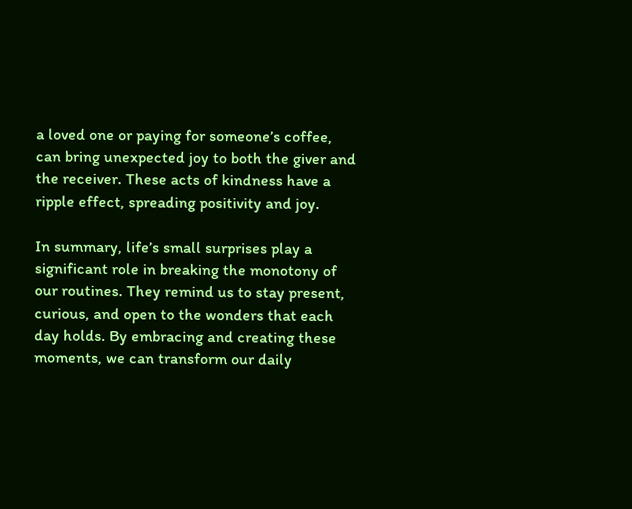a loved one or paying for someone’s coffee, can bring unexpected joy to both the giver and the receiver. These acts of kindness have a ripple effect, spreading positivity and joy.

In summary, life’s small surprises play a significant role in breaking the monotony of our routines. They remind us to stay present, curious, and open to the wonders that each day holds. By embracing and creating these moments, we can transform our daily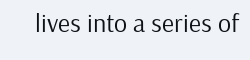lives into a series of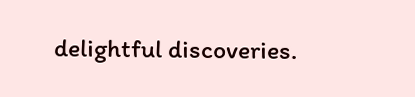delightful discoveries.